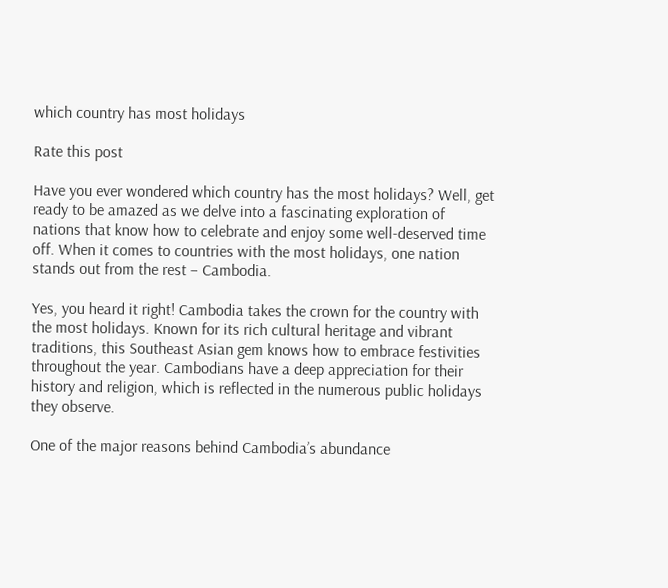which country has most holidays

Rate this post

Have you ever wondered which country has the most holidays? Well, get ready to be amazed as we delve into a fascinating exploration of nations that know how to celebrate and enjoy some well-deserved time off. When it comes to countries with the most holidays, one nation stands out from the rest – Cambodia.

Yes, you heard it right! Cambodia takes the crown for the country with the most holidays. Known for its rich cultural heritage and vibrant traditions, this Southeast Asian gem knows how to embrace festivities throughout the year. Cambodians have a deep appreciation for their history and religion, which is reflected in the numerous public holidays they observe.

One of the major reasons behind Cambodia’s abundance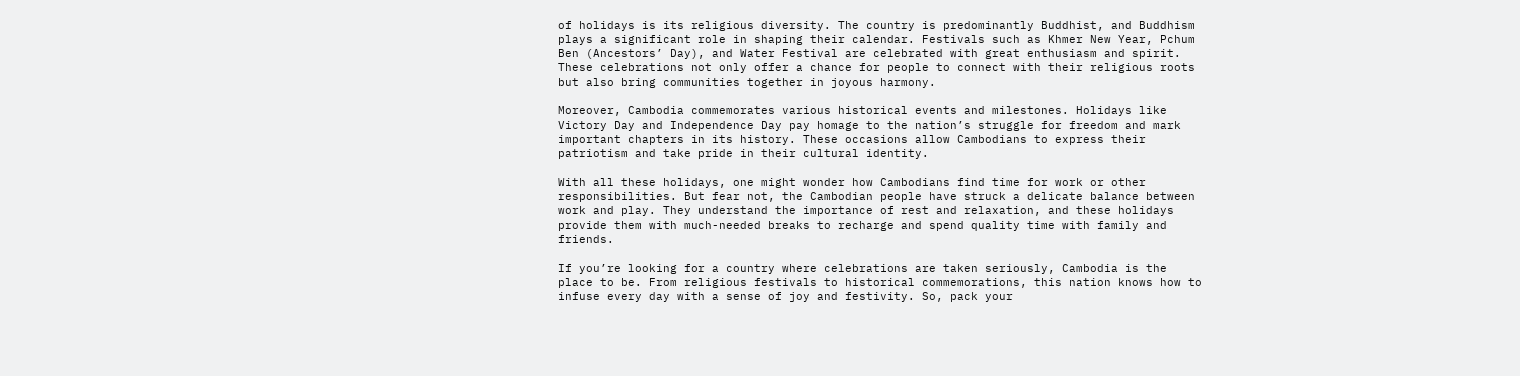of holidays is its religious diversity. The country is predominantly Buddhist, and Buddhism plays a significant role in shaping their calendar. Festivals such as Khmer New Year, Pchum Ben (Ancestors’ Day), and Water Festival are celebrated with great enthusiasm and spirit. These celebrations not only offer a chance for people to connect with their religious roots but also bring communities together in joyous harmony.

Moreover, Cambodia commemorates various historical events and milestones. Holidays like Victory Day and Independence Day pay homage to the nation’s struggle for freedom and mark important chapters in its history. These occasions allow Cambodians to express their patriotism and take pride in their cultural identity.

With all these holidays, one might wonder how Cambodians find time for work or other responsibilities. But fear not, the Cambodian people have struck a delicate balance between work and play. They understand the importance of rest and relaxation, and these holidays provide them with much-needed breaks to recharge and spend quality time with family and friends.

If you’re looking for a country where celebrations are taken seriously, Cambodia is the place to be. From religious festivals to historical commemorations, this nation knows how to infuse every day with a sense of joy and festivity. So, pack your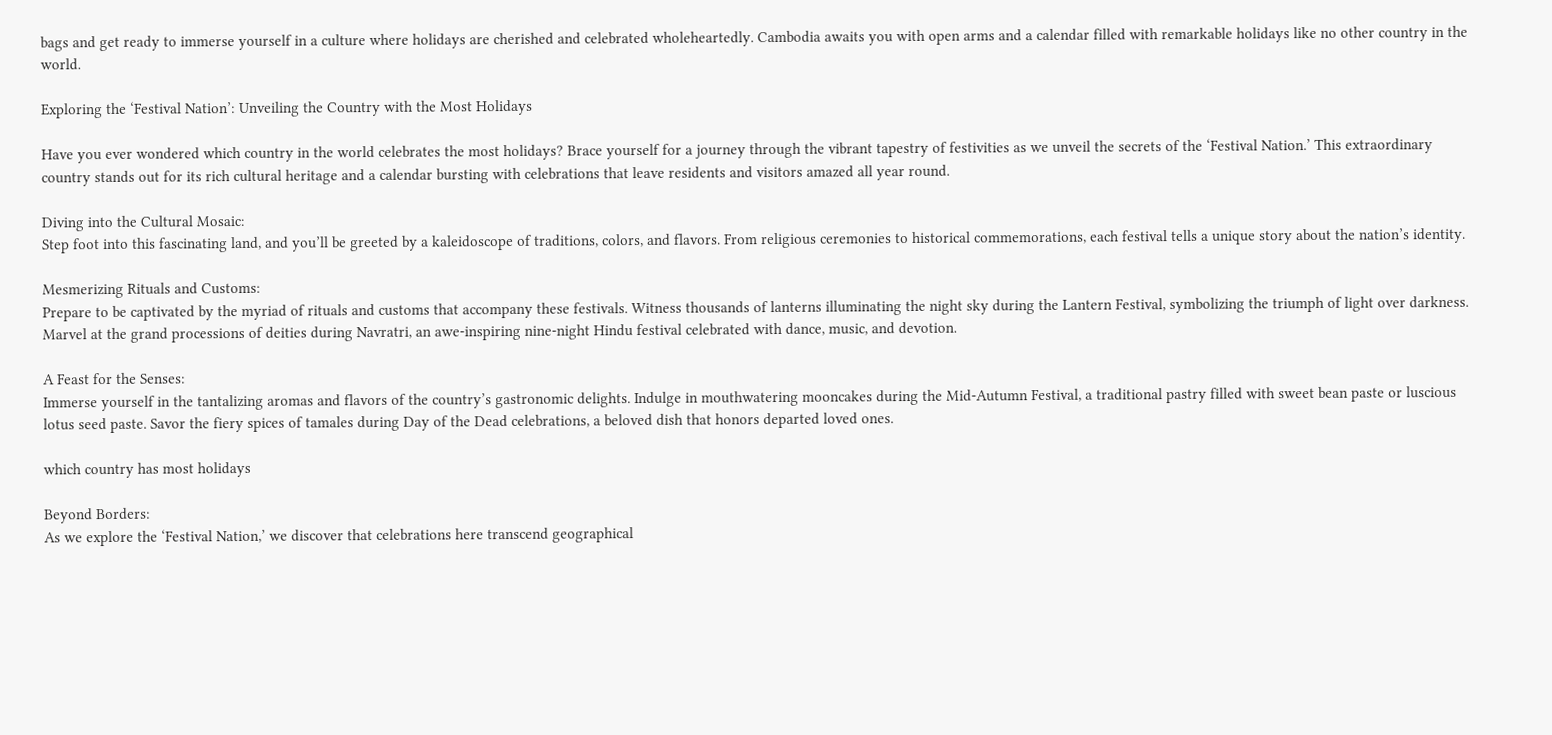bags and get ready to immerse yourself in a culture where holidays are cherished and celebrated wholeheartedly. Cambodia awaits you with open arms and a calendar filled with remarkable holidays like no other country in the world.

Exploring the ‘Festival Nation’: Unveiling the Country with the Most Holidays

Have you ever wondered which country in the world celebrates the most holidays? Brace yourself for a journey through the vibrant tapestry of festivities as we unveil the secrets of the ‘Festival Nation.’ This extraordinary country stands out for its rich cultural heritage and a calendar bursting with celebrations that leave residents and visitors amazed all year round.

Diving into the Cultural Mosaic:
Step foot into this fascinating land, and you’ll be greeted by a kaleidoscope of traditions, colors, and flavors. From religious ceremonies to historical commemorations, each festival tells a unique story about the nation’s identity.

Mesmerizing Rituals and Customs:
Prepare to be captivated by the myriad of rituals and customs that accompany these festivals. Witness thousands of lanterns illuminating the night sky during the Lantern Festival, symbolizing the triumph of light over darkness. Marvel at the grand processions of deities during Navratri, an awe-inspiring nine-night Hindu festival celebrated with dance, music, and devotion.

A Feast for the Senses:
Immerse yourself in the tantalizing aromas and flavors of the country’s gastronomic delights. Indulge in mouthwatering mooncakes during the Mid-Autumn Festival, a traditional pastry filled with sweet bean paste or luscious lotus seed paste. Savor the fiery spices of tamales during Day of the Dead celebrations, a beloved dish that honors departed loved ones.

which country has most holidays

Beyond Borders:
As we explore the ‘Festival Nation,’ we discover that celebrations here transcend geographical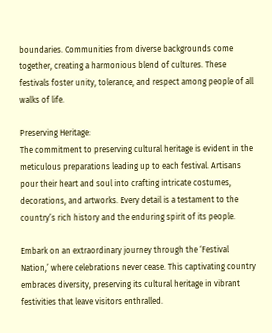boundaries. Communities from diverse backgrounds come together, creating a harmonious blend of cultures. These festivals foster unity, tolerance, and respect among people of all walks of life.

Preserving Heritage:
The commitment to preserving cultural heritage is evident in the meticulous preparations leading up to each festival. Artisans pour their heart and soul into crafting intricate costumes, decorations, and artworks. Every detail is a testament to the country’s rich history and the enduring spirit of its people.

Embark on an extraordinary journey through the ‘Festival Nation,’ where celebrations never cease. This captivating country embraces diversity, preserving its cultural heritage in vibrant festivities that leave visitors enthralled.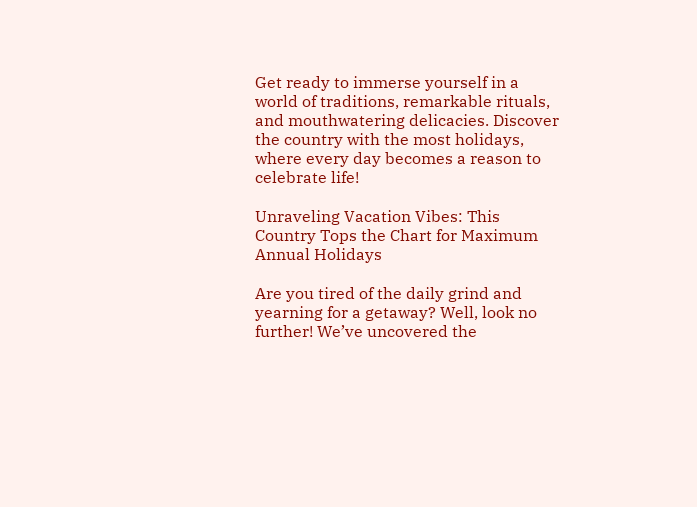Get ready to immerse yourself in a world of traditions, remarkable rituals, and mouthwatering delicacies. Discover the country with the most holidays, where every day becomes a reason to celebrate life!

Unraveling Vacation Vibes: This Country Tops the Chart for Maximum Annual Holidays

Are you tired of the daily grind and yearning for a getaway? Well, look no further! We’ve uncovered the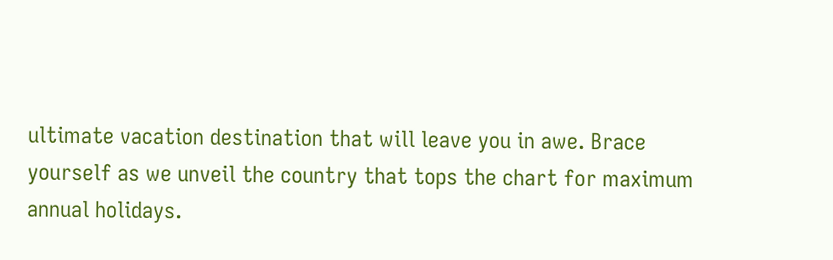ultimate vacation destination that will leave you in awe. Brace yourself as we unveil the country that tops the chart for maximum annual holidays.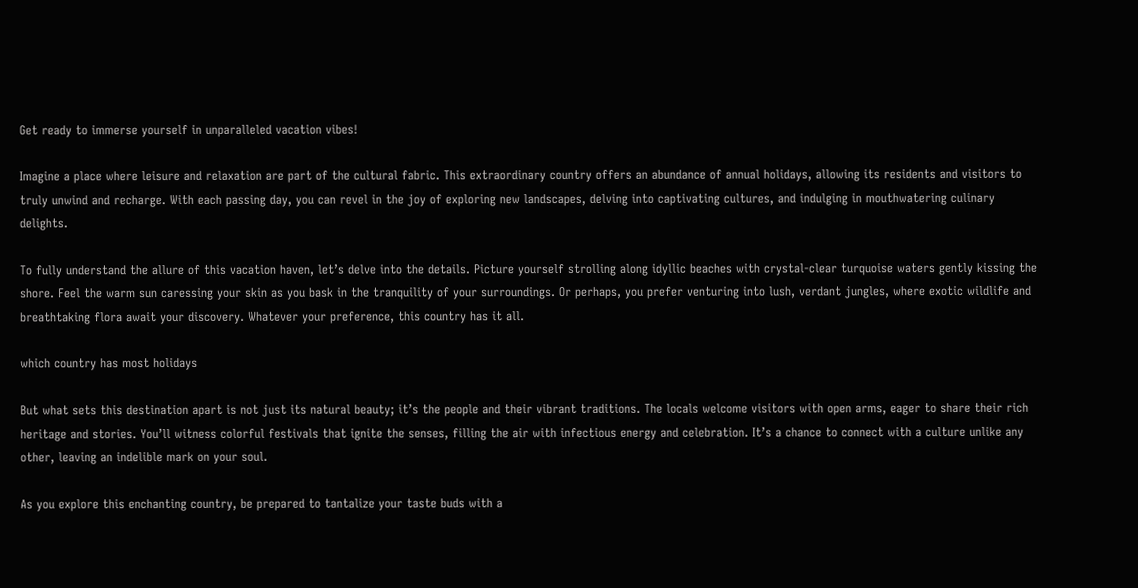Get ready to immerse yourself in unparalleled vacation vibes!

Imagine a place where leisure and relaxation are part of the cultural fabric. This extraordinary country offers an abundance of annual holidays, allowing its residents and visitors to truly unwind and recharge. With each passing day, you can revel in the joy of exploring new landscapes, delving into captivating cultures, and indulging in mouthwatering culinary delights.

To fully understand the allure of this vacation haven, let’s delve into the details. Picture yourself strolling along idyllic beaches with crystal-clear turquoise waters gently kissing the shore. Feel the warm sun caressing your skin as you bask in the tranquility of your surroundings. Or perhaps, you prefer venturing into lush, verdant jungles, where exotic wildlife and breathtaking flora await your discovery. Whatever your preference, this country has it all.

which country has most holidays

But what sets this destination apart is not just its natural beauty; it’s the people and their vibrant traditions. The locals welcome visitors with open arms, eager to share their rich heritage and stories. You’ll witness colorful festivals that ignite the senses, filling the air with infectious energy and celebration. It’s a chance to connect with a culture unlike any other, leaving an indelible mark on your soul.

As you explore this enchanting country, be prepared to tantalize your taste buds with a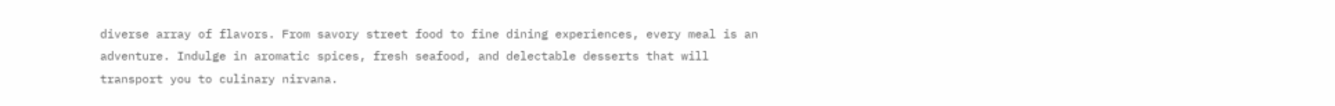diverse array of flavors. From savory street food to fine dining experiences, every meal is an adventure. Indulge in aromatic spices, fresh seafood, and delectable desserts that will transport you to culinary nirvana.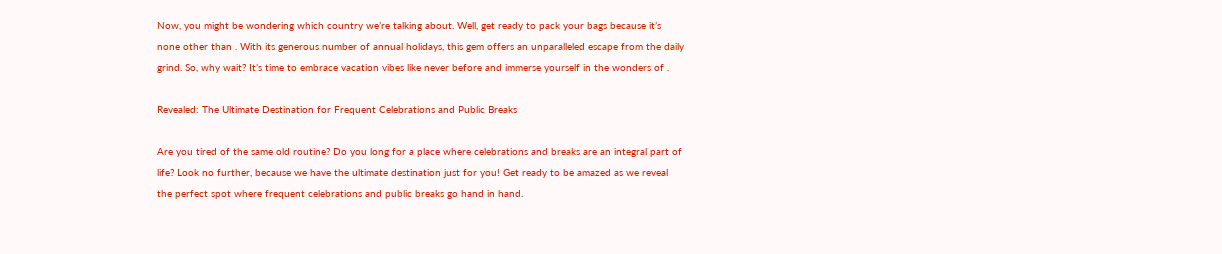Now, you might be wondering which country we’re talking about. Well, get ready to pack your bags because it’s none other than . With its generous number of annual holidays, this gem offers an unparalleled escape from the daily grind. So, why wait? It’s time to embrace vacation vibes like never before and immerse yourself in the wonders of .

Revealed: The Ultimate Destination for Frequent Celebrations and Public Breaks

Are you tired of the same old routine? Do you long for a place where celebrations and breaks are an integral part of life? Look no further, because we have the ultimate destination just for you! Get ready to be amazed as we reveal the perfect spot where frequent celebrations and public breaks go hand in hand.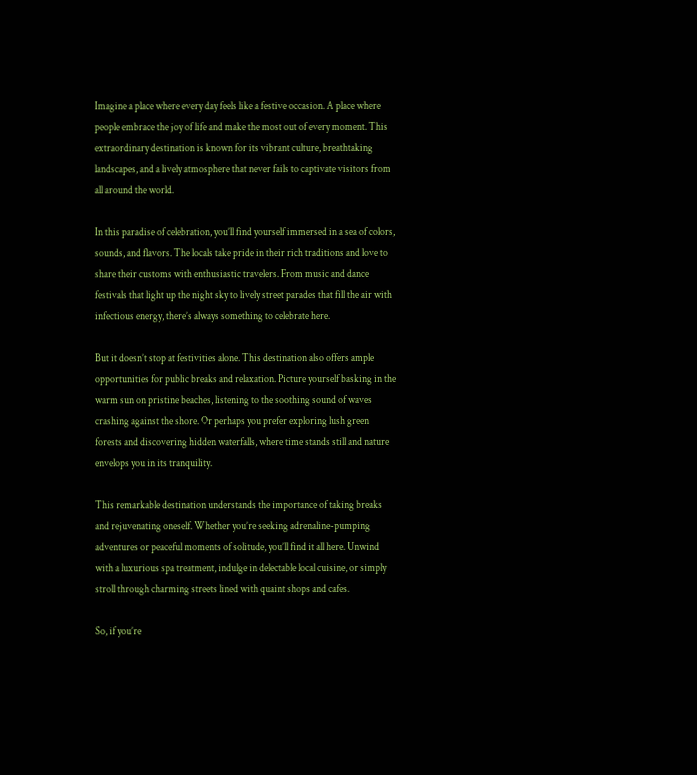Imagine a place where every day feels like a festive occasion. A place where people embrace the joy of life and make the most out of every moment. This extraordinary destination is known for its vibrant culture, breathtaking landscapes, and a lively atmosphere that never fails to captivate visitors from all around the world.

In this paradise of celebration, you’ll find yourself immersed in a sea of colors, sounds, and flavors. The locals take pride in their rich traditions and love to share their customs with enthusiastic travelers. From music and dance festivals that light up the night sky to lively street parades that fill the air with infectious energy, there’s always something to celebrate here.

But it doesn’t stop at festivities alone. This destination also offers ample opportunities for public breaks and relaxation. Picture yourself basking in the warm sun on pristine beaches, listening to the soothing sound of waves crashing against the shore. Or perhaps you prefer exploring lush green forests and discovering hidden waterfalls, where time stands still and nature envelops you in its tranquility.

This remarkable destination understands the importance of taking breaks and rejuvenating oneself. Whether you’re seeking adrenaline-pumping adventures or peaceful moments of solitude, you’ll find it all here. Unwind with a luxurious spa treatment, indulge in delectable local cuisine, or simply stroll through charming streets lined with quaint shops and cafes.

So, if you’re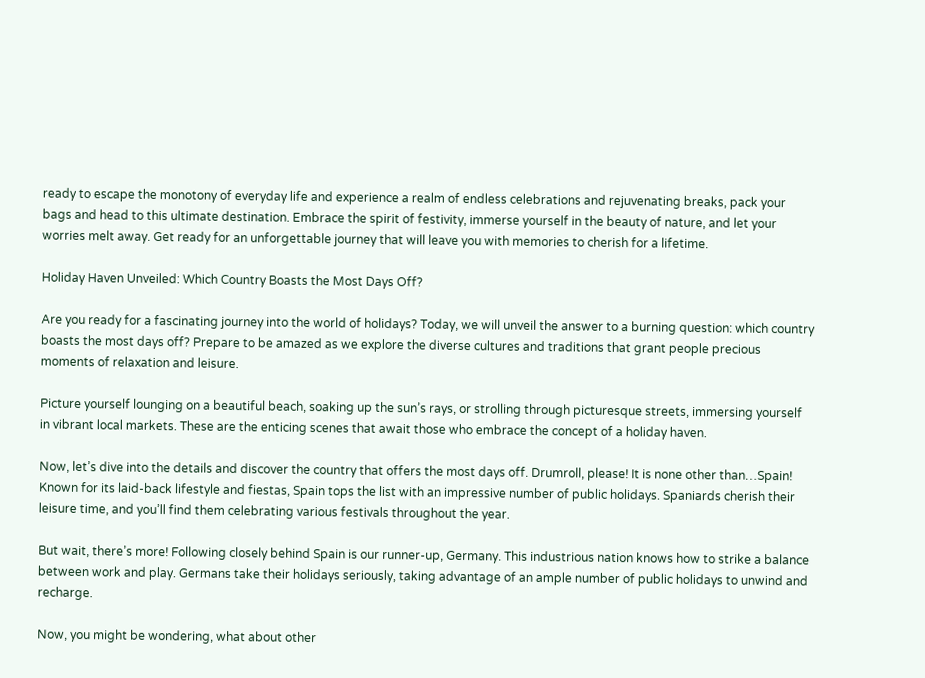ready to escape the monotony of everyday life and experience a realm of endless celebrations and rejuvenating breaks, pack your bags and head to this ultimate destination. Embrace the spirit of festivity, immerse yourself in the beauty of nature, and let your worries melt away. Get ready for an unforgettable journey that will leave you with memories to cherish for a lifetime.

Holiday Haven Unveiled: Which Country Boasts the Most Days Off?

Are you ready for a fascinating journey into the world of holidays? Today, we will unveil the answer to a burning question: which country boasts the most days off? Prepare to be amazed as we explore the diverse cultures and traditions that grant people precious moments of relaxation and leisure.

Picture yourself lounging on a beautiful beach, soaking up the sun’s rays, or strolling through picturesque streets, immersing yourself in vibrant local markets. These are the enticing scenes that await those who embrace the concept of a holiday haven.

Now, let’s dive into the details and discover the country that offers the most days off. Drumroll, please! It is none other than…Spain! Known for its laid-back lifestyle and fiestas, Spain tops the list with an impressive number of public holidays. Spaniards cherish their leisure time, and you’ll find them celebrating various festivals throughout the year.

But wait, there’s more! Following closely behind Spain is our runner-up, Germany. This industrious nation knows how to strike a balance between work and play. Germans take their holidays seriously, taking advantage of an ample number of public holidays to unwind and recharge.

Now, you might be wondering, what about other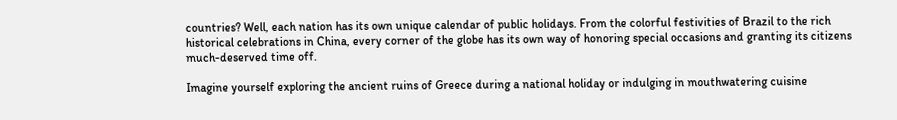countries? Well, each nation has its own unique calendar of public holidays. From the colorful festivities of Brazil to the rich historical celebrations in China, every corner of the globe has its own way of honoring special occasions and granting its citizens much-deserved time off.

Imagine yourself exploring the ancient ruins of Greece during a national holiday or indulging in mouthwatering cuisine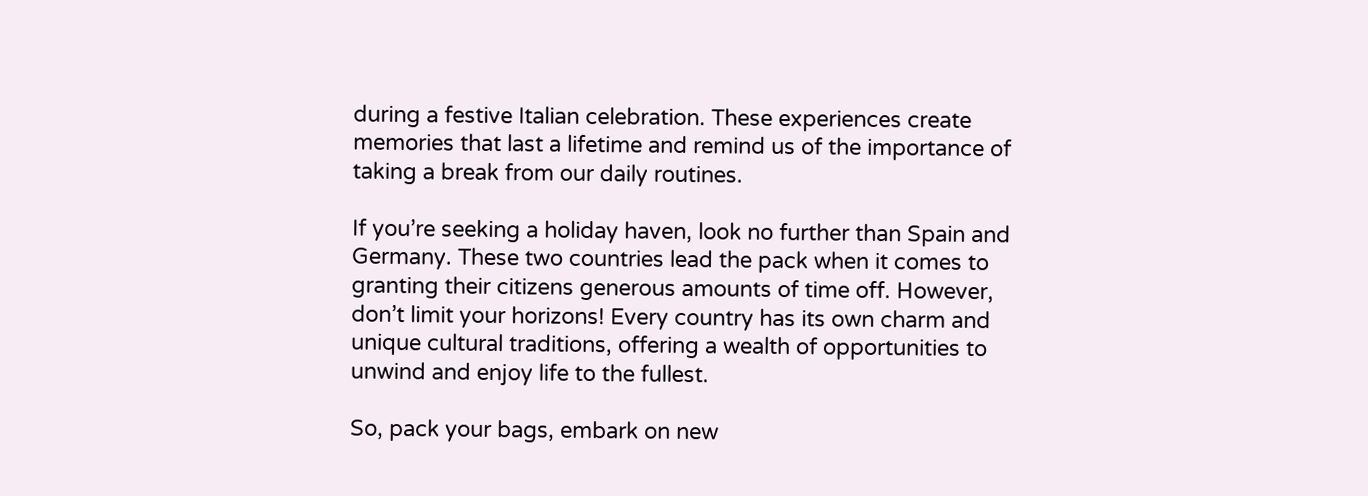during a festive Italian celebration. These experiences create memories that last a lifetime and remind us of the importance of taking a break from our daily routines.

If you’re seeking a holiday haven, look no further than Spain and Germany. These two countries lead the pack when it comes to granting their citizens generous amounts of time off. However, don’t limit your horizons! Every country has its own charm and unique cultural traditions, offering a wealth of opportunities to unwind and enjoy life to the fullest.

So, pack your bags, embark on new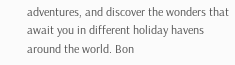adventures, and discover the wonders that await you in different holiday havens around the world. Bon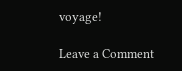voyage!

Leave a Comment